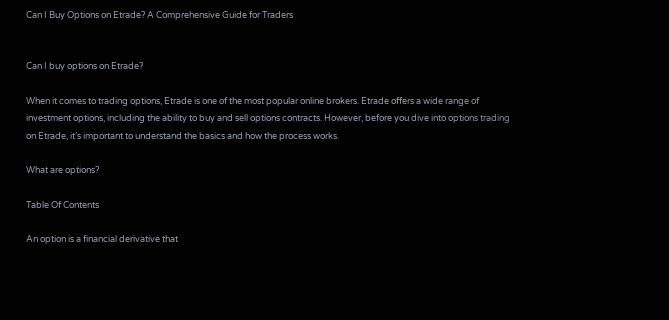Can I Buy Options on Etrade? A Comprehensive Guide for Traders


Can I buy options on Etrade?

When it comes to trading options, Etrade is one of the most popular online brokers. Etrade offers a wide range of investment options, including the ability to buy and sell options contracts. However, before you dive into options trading on Etrade, it’s important to understand the basics and how the process works.

What are options?

Table Of Contents

An option is a financial derivative that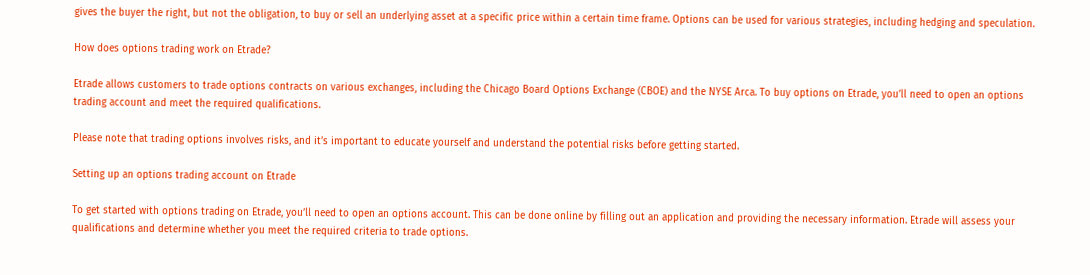gives the buyer the right, but not the obligation, to buy or sell an underlying asset at a specific price within a certain time frame. Options can be used for various strategies, including hedging and speculation.

How does options trading work on Etrade?

Etrade allows customers to trade options contracts on various exchanges, including the Chicago Board Options Exchange (CBOE) and the NYSE Arca. To buy options on Etrade, you’ll need to open an options trading account and meet the required qualifications.

Please note that trading options involves risks, and it’s important to educate yourself and understand the potential risks before getting started.

Setting up an options trading account on Etrade

To get started with options trading on Etrade, you’ll need to open an options account. This can be done online by filling out an application and providing the necessary information. Etrade will assess your qualifications and determine whether you meet the required criteria to trade options.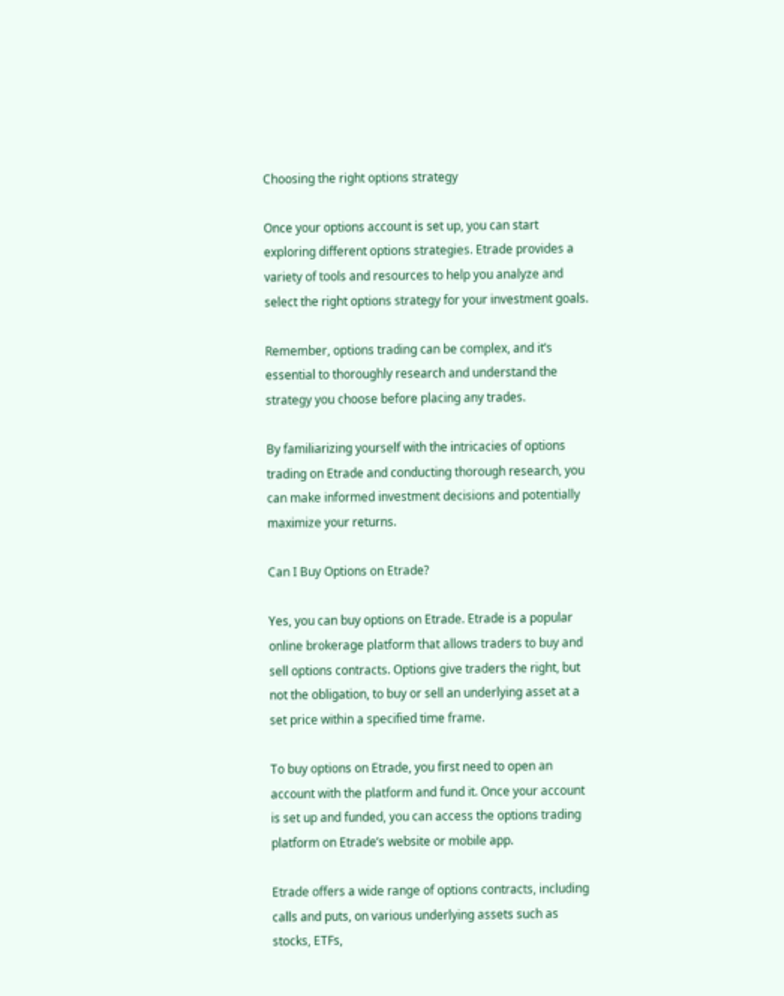Choosing the right options strategy

Once your options account is set up, you can start exploring different options strategies. Etrade provides a variety of tools and resources to help you analyze and select the right options strategy for your investment goals.

Remember, options trading can be complex, and it’s essential to thoroughly research and understand the strategy you choose before placing any trades.

By familiarizing yourself with the intricacies of options trading on Etrade and conducting thorough research, you can make informed investment decisions and potentially maximize your returns.

Can I Buy Options on Etrade?

Yes, you can buy options on Etrade. Etrade is a popular online brokerage platform that allows traders to buy and sell options contracts. Options give traders the right, but not the obligation, to buy or sell an underlying asset at a set price within a specified time frame.

To buy options on Etrade, you first need to open an account with the platform and fund it. Once your account is set up and funded, you can access the options trading platform on Etrade’s website or mobile app.

Etrade offers a wide range of options contracts, including calls and puts, on various underlying assets such as stocks, ETFs,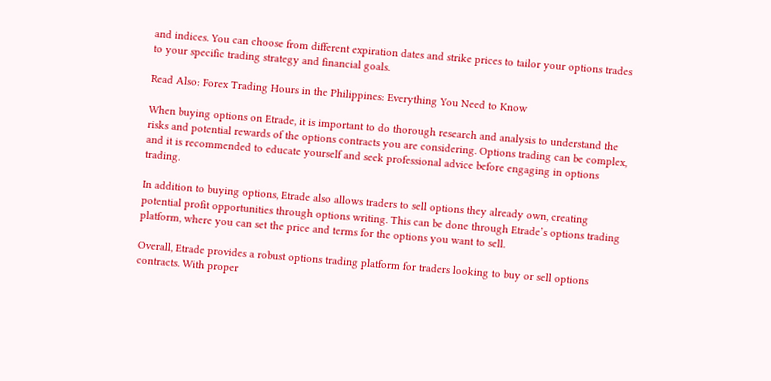and indices. You can choose from different expiration dates and strike prices to tailor your options trades to your specific trading strategy and financial goals.

Read Also: Forex Trading Hours in the Philippines: Everything You Need to Know

When buying options on Etrade, it is important to do thorough research and analysis to understand the risks and potential rewards of the options contracts you are considering. Options trading can be complex, and it is recommended to educate yourself and seek professional advice before engaging in options trading.

In addition to buying options, Etrade also allows traders to sell options they already own, creating potential profit opportunities through options writing. This can be done through Etrade’s options trading platform, where you can set the price and terms for the options you want to sell.

Overall, Etrade provides a robust options trading platform for traders looking to buy or sell options contracts. With proper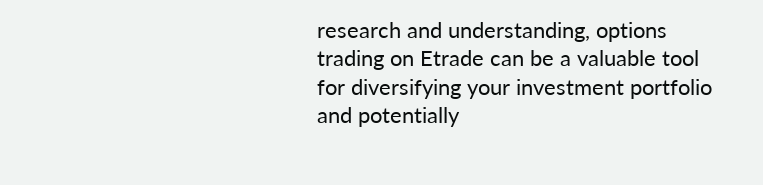research and understanding, options trading on Etrade can be a valuable tool for diversifying your investment portfolio and potentially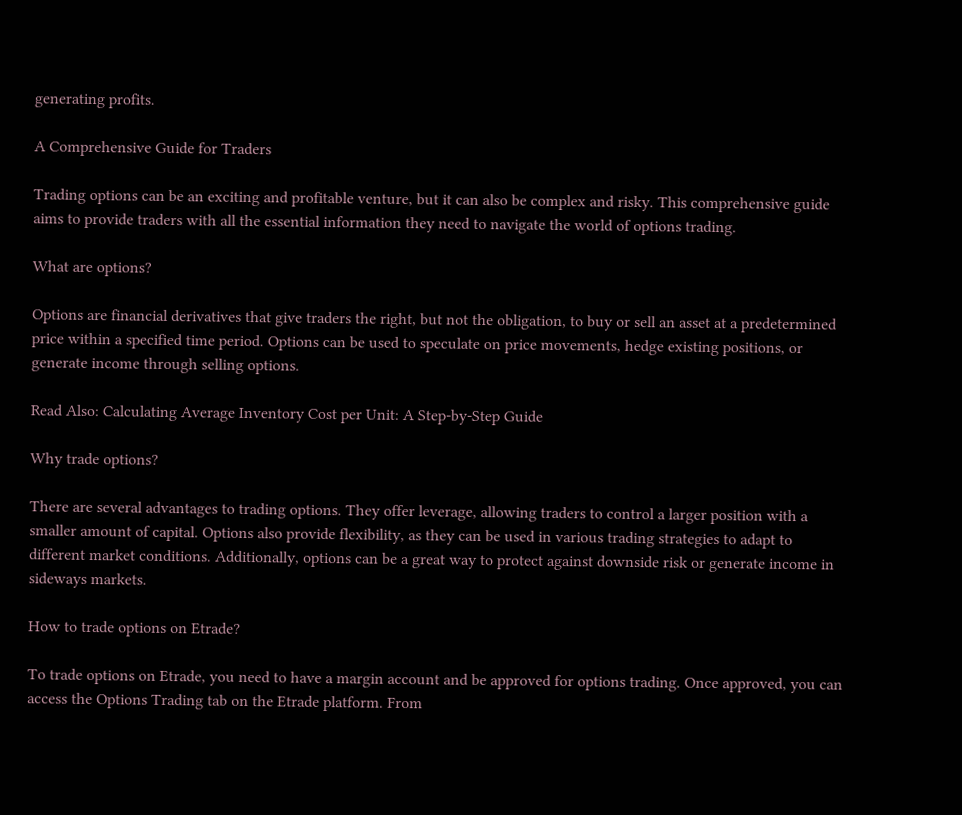generating profits.

A Comprehensive Guide for Traders

Trading options can be an exciting and profitable venture, but it can also be complex and risky. This comprehensive guide aims to provide traders with all the essential information they need to navigate the world of options trading.

What are options?

Options are financial derivatives that give traders the right, but not the obligation, to buy or sell an asset at a predetermined price within a specified time period. Options can be used to speculate on price movements, hedge existing positions, or generate income through selling options.

Read Also: Calculating Average Inventory Cost per Unit: A Step-by-Step Guide

Why trade options?

There are several advantages to trading options. They offer leverage, allowing traders to control a larger position with a smaller amount of capital. Options also provide flexibility, as they can be used in various trading strategies to adapt to different market conditions. Additionally, options can be a great way to protect against downside risk or generate income in sideways markets.

How to trade options on Etrade?

To trade options on Etrade, you need to have a margin account and be approved for options trading. Once approved, you can access the Options Trading tab on the Etrade platform. From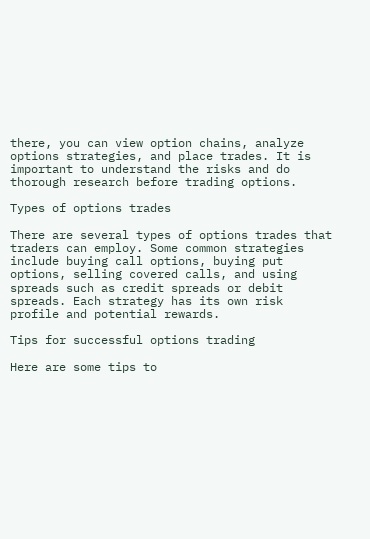there, you can view option chains, analyze options strategies, and place trades. It is important to understand the risks and do thorough research before trading options.

Types of options trades

There are several types of options trades that traders can employ. Some common strategies include buying call options, buying put options, selling covered calls, and using spreads such as credit spreads or debit spreads. Each strategy has its own risk profile and potential rewards.

Tips for successful options trading

Here are some tips to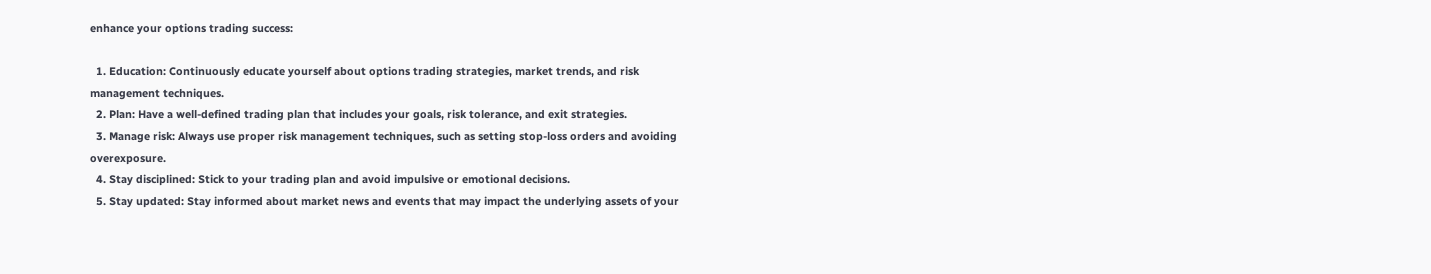enhance your options trading success:

  1. Education: Continuously educate yourself about options trading strategies, market trends, and risk management techniques.
  2. Plan: Have a well-defined trading plan that includes your goals, risk tolerance, and exit strategies.
  3. Manage risk: Always use proper risk management techniques, such as setting stop-loss orders and avoiding overexposure.
  4. Stay disciplined: Stick to your trading plan and avoid impulsive or emotional decisions.
  5. Stay updated: Stay informed about market news and events that may impact the underlying assets of your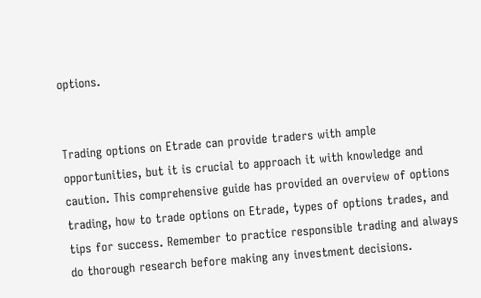options.


Trading options on Etrade can provide traders with ample opportunities, but it is crucial to approach it with knowledge and caution. This comprehensive guide has provided an overview of options trading, how to trade options on Etrade, types of options trades, and tips for success. Remember to practice responsible trading and always do thorough research before making any investment decisions.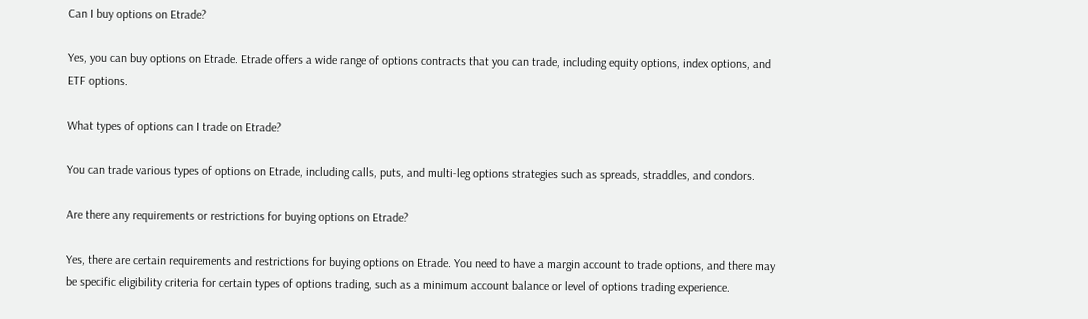Can I buy options on Etrade?

Yes, you can buy options on Etrade. Etrade offers a wide range of options contracts that you can trade, including equity options, index options, and ETF options.

What types of options can I trade on Etrade?

You can trade various types of options on Etrade, including calls, puts, and multi-leg options strategies such as spreads, straddles, and condors.

Are there any requirements or restrictions for buying options on Etrade?

Yes, there are certain requirements and restrictions for buying options on Etrade. You need to have a margin account to trade options, and there may be specific eligibility criteria for certain types of options trading, such as a minimum account balance or level of options trading experience.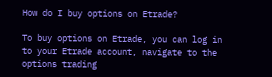How do I buy options on Etrade?

To buy options on Etrade, you can log in to your Etrade account, navigate to the options trading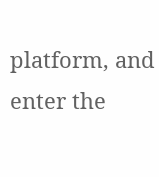platform, and enter the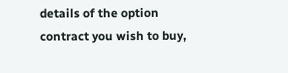details of the option contract you wish to buy,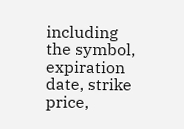including the symbol, expiration date, strike price,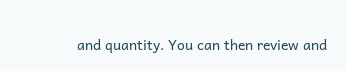and quantity. You can then review and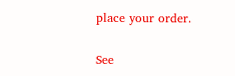place your order.

See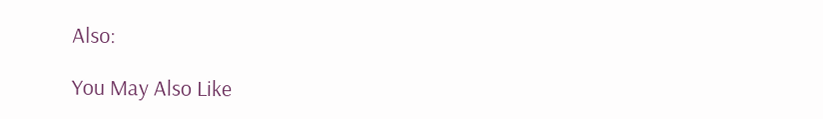Also:

You May Also Like